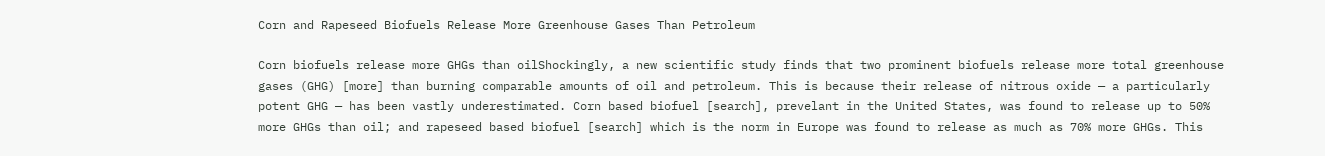Corn and Rapeseed Biofuels Release More Greenhouse Gases Than Petroleum

Corn biofuels release more GHGs than oilShockingly, a new scientific study finds that two prominent biofuels release more total greenhouse gases (GHG) [more] than burning comparable amounts of oil and petroleum. This is because their release of nitrous oxide — a particularly potent GHG — has been vastly underestimated. Corn based biofuel [search], prevelant in the United States, was found to release up to 50% more GHGs than oil; and rapeseed based biofuel [search] which is the norm in Europe was found to release as much as 70% more GHGs. This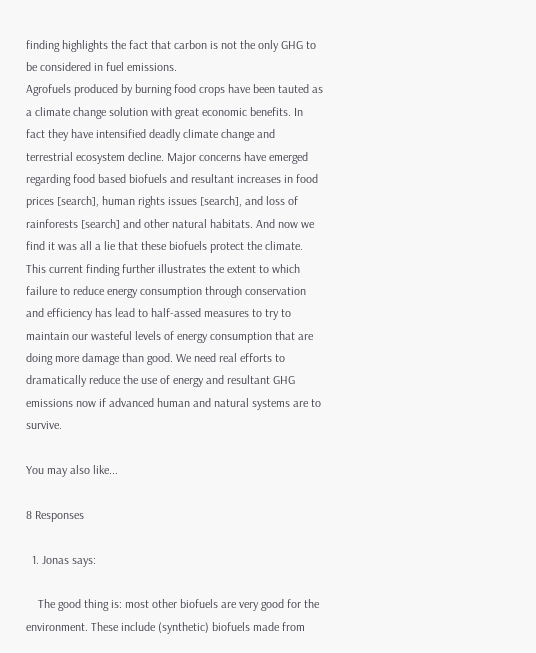finding highlights the fact that carbon is not the only GHG to be considered in fuel emissions.
Agrofuels produced by burning food crops have been tauted as a climate change solution with great economic benefits. In fact they have intensified deadly climate change and terrestrial ecosystem decline. Major concerns have emerged regarding food based biofuels and resultant increases in food prices [search], human rights issues [search], and loss of rainforests [search] and other natural habitats. And now we find it was all a lie that these biofuels protect the climate.
This current finding further illustrates the extent to which failure to reduce energy consumption through conservation and efficiency has lead to half-assed measures to try to maintain our wasteful levels of energy consumption that are doing more damage than good. We need real efforts to dramatically reduce the use of energy and resultant GHG emissions now if advanced human and natural systems are to survive.

You may also like...

8 Responses

  1. Jonas says:

    The good thing is: most other biofuels are very good for the environment. These include (synthetic) biofuels made from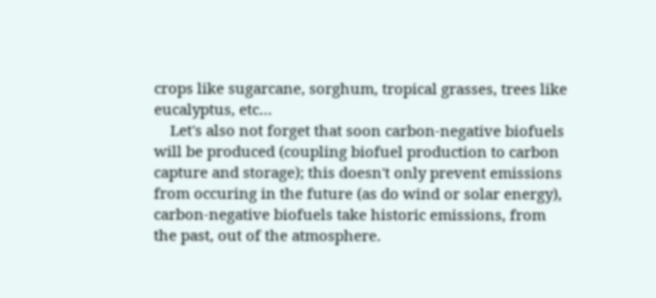crops like sugarcane, sorghum, tropical grasses, trees like eucalyptus, etc…
    Let's also not forget that soon carbon-negative biofuels will be produced (coupling biofuel production to carbon capture and storage); this doesn't only prevent emissions from occuring in the future (as do wind or solar energy), carbon-negative biofuels take historic emissions, from the past, out of the atmosphere.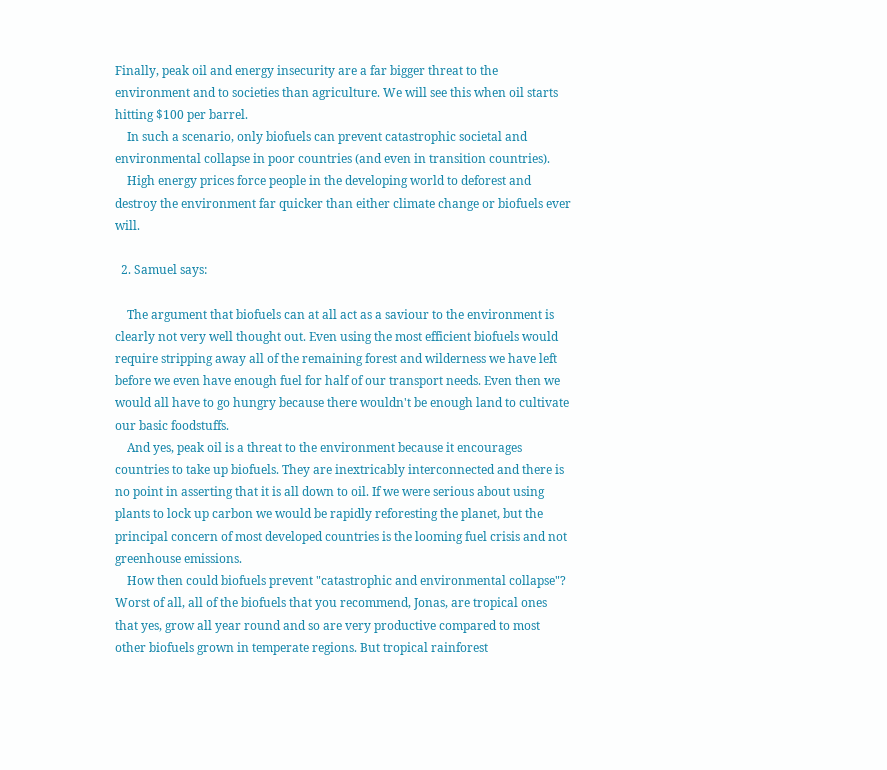Finally, peak oil and energy insecurity are a far bigger threat to the environment and to societies than agriculture. We will see this when oil starts hitting $100 per barrel.
    In such a scenario, only biofuels can prevent catastrophic societal and environmental collapse in poor countries (and even in transition countries).
    High energy prices force people in the developing world to deforest and destroy the environment far quicker than either climate change or biofuels ever will.

  2. Samuel says:

    The argument that biofuels can at all act as a saviour to the environment is clearly not very well thought out. Even using the most efficient biofuels would require stripping away all of the remaining forest and wilderness we have left before we even have enough fuel for half of our transport needs. Even then we would all have to go hungry because there wouldn't be enough land to cultivate our basic foodstuffs.
    And yes, peak oil is a threat to the environment because it encourages countries to take up biofuels. They are inextricably interconnected and there is no point in asserting that it is all down to oil. If we were serious about using plants to lock up carbon we would be rapidly reforesting the planet, but the principal concern of most developed countries is the looming fuel crisis and not greenhouse emissions.
    How then could biofuels prevent "catastrophic and environmental collapse"? Worst of all, all of the biofuels that you recommend, Jonas, are tropical ones that yes, grow all year round and so are very productive compared to most other biofuels grown in temperate regions. But tropical rainforest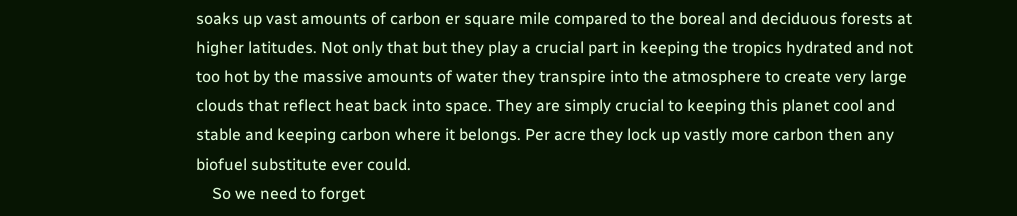soaks up vast amounts of carbon er square mile compared to the boreal and deciduous forests at higher latitudes. Not only that but they play a crucial part in keeping the tropics hydrated and not too hot by the massive amounts of water they transpire into the atmosphere to create very large clouds that reflect heat back into space. They are simply crucial to keeping this planet cool and stable and keeping carbon where it belongs. Per acre they lock up vastly more carbon then any biofuel substitute ever could.
    So we need to forget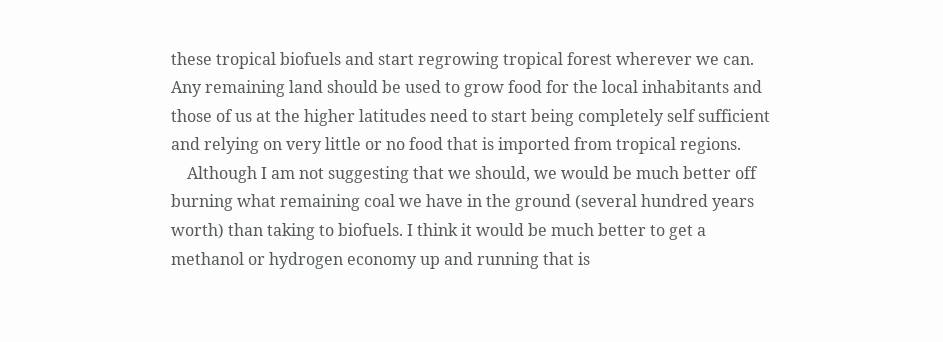these tropical biofuels and start regrowing tropical forest wherever we can. Any remaining land should be used to grow food for the local inhabitants and those of us at the higher latitudes need to start being completely self sufficient and relying on very little or no food that is imported from tropical regions.
    Although I am not suggesting that we should, we would be much better off burning what remaining coal we have in the ground (several hundred years worth) than taking to biofuels. I think it would be much better to get a methanol or hydrogen economy up and running that is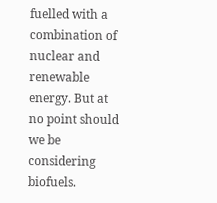fuelled with a combination of nuclear and renewable energy. But at no point should we be considering biofuels.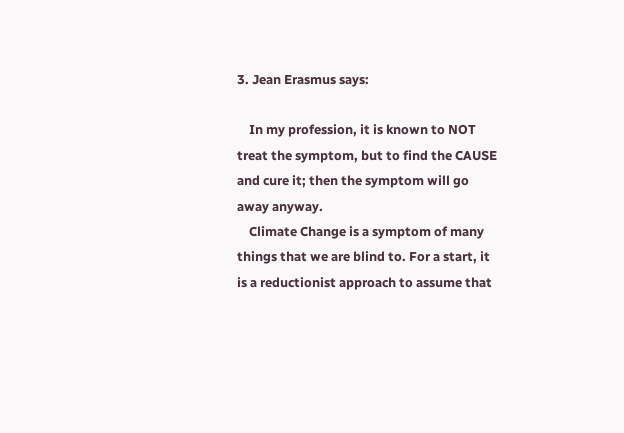3. Jean Erasmus says:

    In my profession, it is known to NOT treat the symptom, but to find the CAUSE and cure it; then the symptom will go away anyway.
    Climate Change is a symptom of many things that we are blind to. For a start, it is a reductionist approach to assume that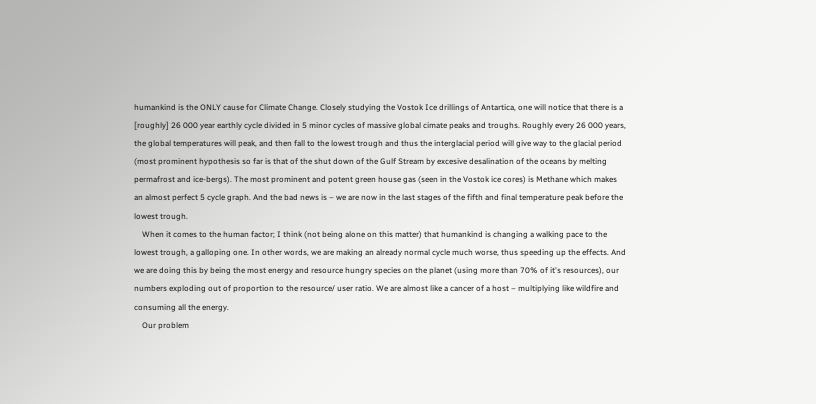humankind is the ONLY cause for Climate Change. Closely studying the Vostok Ice drillings of Antartica, one will notice that there is a [roughly] 26 000 year earthly cycle divided in 5 minor cycles of massive global cimate peaks and troughs. Roughly every 26 000 years, the global temperatures will peak, and then fall to the lowest trough and thus the interglacial period will give way to the glacial period (most prominent hypothesis so far is that of the shut down of the Gulf Stream by excesive desalination of the oceans by melting permafrost and ice-bergs). The most prominent and potent green house gas (seen in the Vostok ice cores) is Methane which makes an almost perfect 5 cycle graph. And the bad news is – we are now in the last stages of the fifth and final temperature peak before the lowest trough.
    When it comes to the human factor; I think (not being alone on this matter) that humankind is changing a walking pace to the lowest trough, a galloping one. In other words, we are making an already normal cycle much worse, thus speeding up the effects. And we are doing this by being the most energy and resource hungry species on the planet (using more than 70% of it's resources), our numbers exploding out of proportion to the resource/ user ratio. We are almost like a cancer of a host – multiplying like wildfire and consuming all the energy.
    Our problem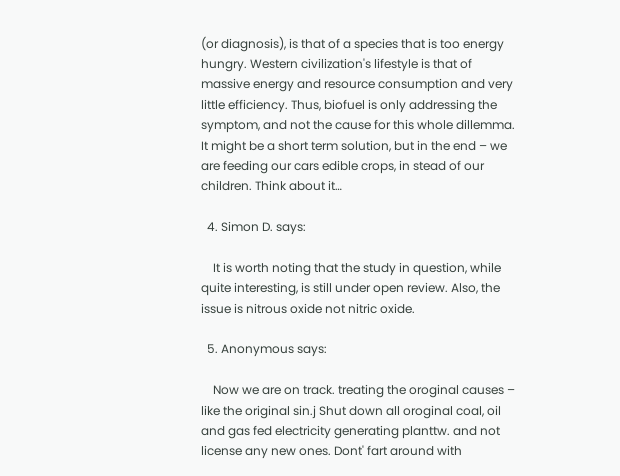(or diagnosis), is that of a species that is too energy hungry. Western civilization's lifestyle is that of massive energy and resource consumption and very little efficiency. Thus, biofuel is only addressing the symptom, and not the cause for this whole dillemma. It might be a short term solution, but in the end – we are feeding our cars edible crops, in stead of our children. Think about it…

  4. Simon D. says:

    It is worth noting that the study in question, while quite interesting, is still under open review. Also, the issue is nitrous oxide not nitric oxide.

  5. Anonymous says:

    Now we are on track. treating the oroginal causes – like the original sin.j Shut down all oroginal coal, oil and gas fed electricity generating planttw. and not license any new ones. Dont' fart around with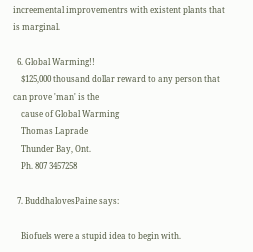increemental improvementrs with existent plants that is marginal.

  6. Global Warming!!
    $125,000 thousand dollar reward to any person that can prove 'man' is the
    cause of Global Warming
    Thomas Laprade
    Thunder Bay, Ont.
    Ph. 807 3457258

  7. BuddhalovesPaine says:

    Biofuels were a stupid idea to begin with.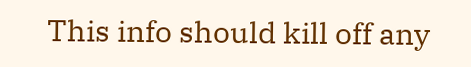This info should kill off any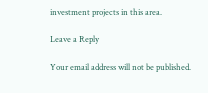investment projects in this area.

Leave a Reply

Your email address will not be published.